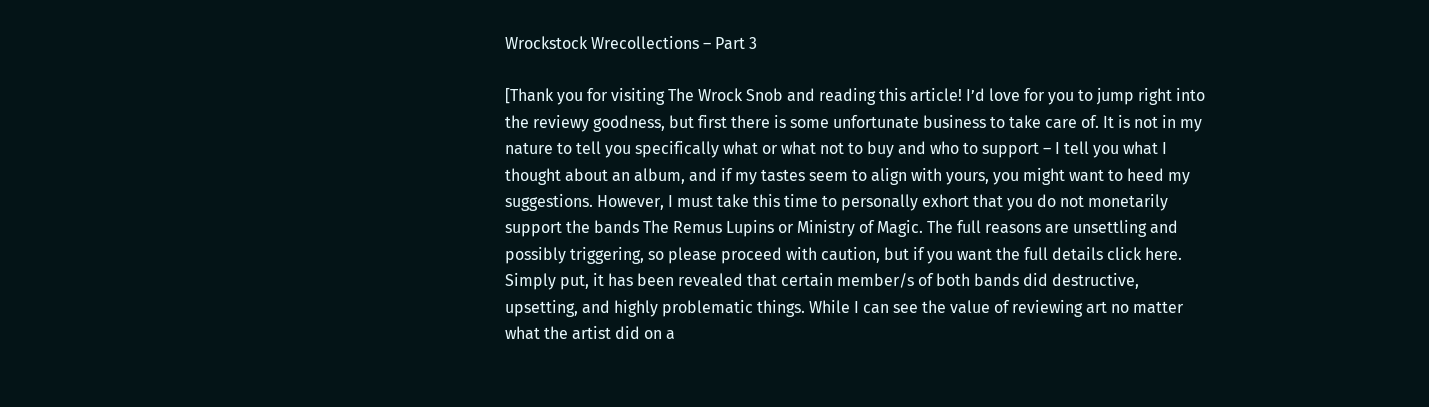Wrockstock Wrecollections – Part 3

[Thank you for visiting The Wrock Snob and reading this article! I’d love for you to jump right into the reviewy goodness, but first there is some unfortunate business to take care of. It is not in my nature to tell you specifically what or what not to buy and who to support – I tell you what I thought about an album, and if my tastes seem to align with yours, you might want to heed my suggestions. However, I must take this time to personally exhort that you do not monetarily support the bands The Remus Lupins or Ministry of Magic. The full reasons are unsettling and possibly triggering, so please proceed with caution, but if you want the full details click here. Simply put, it has been revealed that certain member/s of both bands did destructive, upsetting, and highly problematic things. While I can see the value of reviewing art no matter what the artist did on a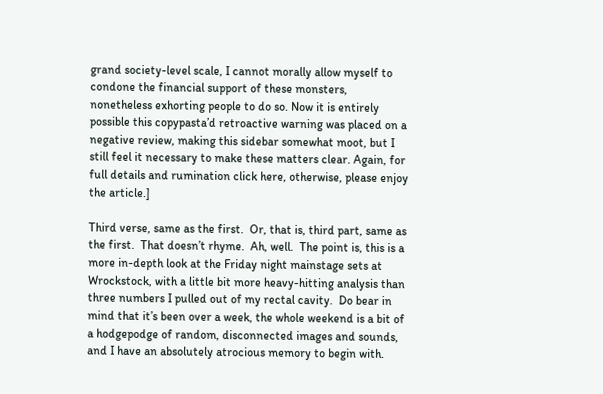grand society-level scale, I cannot morally allow myself to condone the financial support of these monsters, nonetheless exhorting people to do so. Now it is entirely possible this copypasta’d retroactive warning was placed on a negative review, making this sidebar somewhat moot, but I still feel it necessary to make these matters clear. Again, for full details and rumination click here, otherwise, please enjoy the article.]

Third verse, same as the first.  Or, that is, third part, same as the first.  That doesn’t rhyme.  Ah, well.  The point is, this is a more in-depth look at the Friday night mainstage sets at Wrockstock, with a little bit more heavy-hitting analysis than three numbers I pulled out of my rectal cavity.  Do bear in mind that it’s been over a week, the whole weekend is a bit of a hodgepodge of random, disconnected images and sounds, and I have an absolutely atrocious memory to begin with.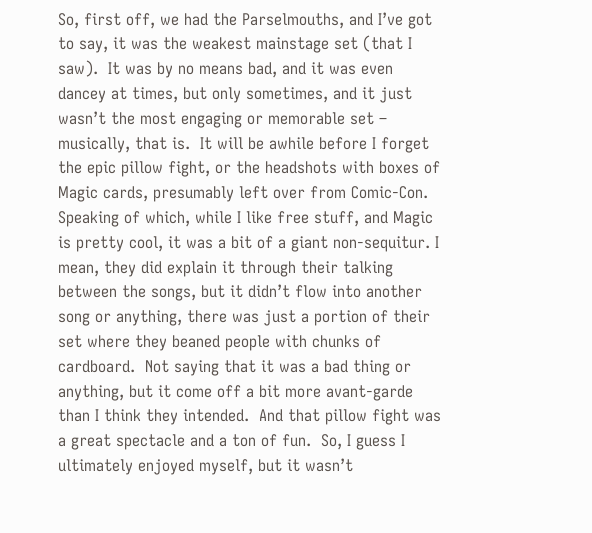So, first off, we had the Parselmouths, and I’ve got to say, it was the weakest mainstage set (that I saw).  It was by no means bad, and it was even dancey at times, but only sometimes, and it just wasn’t the most engaging or memorable set – musically, that is.  It will be awhile before I forget the epic pillow fight, or the headshots with boxes of Magic cards, presumably left over from Comic-Con.  Speaking of which, while I like free stuff, and Magic is pretty cool, it was a bit of a giant non-sequitur. I mean, they did explain it through their talking between the songs, but it didn’t flow into another song or anything, there was just a portion of their set where they beaned people with chunks of cardboard.  Not saying that it was a bad thing or anything, but it come off a bit more avant-garde than I think they intended.  And that pillow fight was a great spectacle and a ton of fun.  So, I guess I ultimately enjoyed myself, but it wasn’t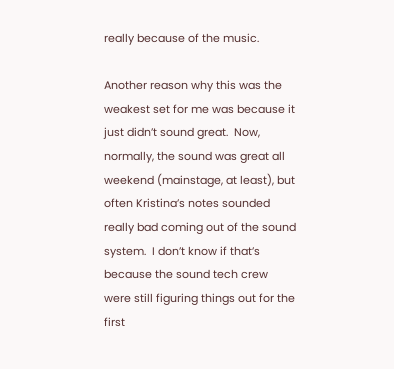really because of the music.

Another reason why this was the weakest set for me was because it just didn’t sound great.  Now, normally, the sound was great all weekend (mainstage, at least), but often Kristina’s notes sounded really bad coming out of the sound system.  I don’t know if that’s because the sound tech crew were still figuring things out for the first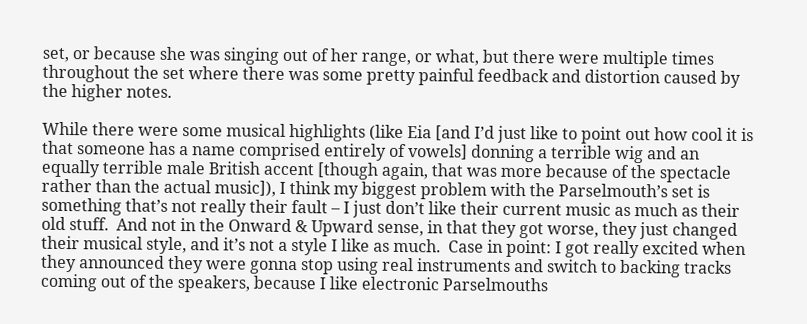set, or because she was singing out of her range, or what, but there were multiple times throughout the set where there was some pretty painful feedback and distortion caused by the higher notes.

While there were some musical highlights (like Eia [and I’d just like to point out how cool it is that someone has a name comprised entirely of vowels] donning a terrible wig and an equally terrible male British accent [though again, that was more because of the spectacle rather than the actual music]), I think my biggest problem with the Parselmouth’s set is something that’s not really their fault – I just don’t like their current music as much as their old stuff.  And not in the Onward & Upward sense, in that they got worse, they just changed their musical style, and it’s not a style I like as much.  Case in point: I got really excited when they announced they were gonna stop using real instruments and switch to backing tracks coming out of the speakers, because I like electronic Parselmouths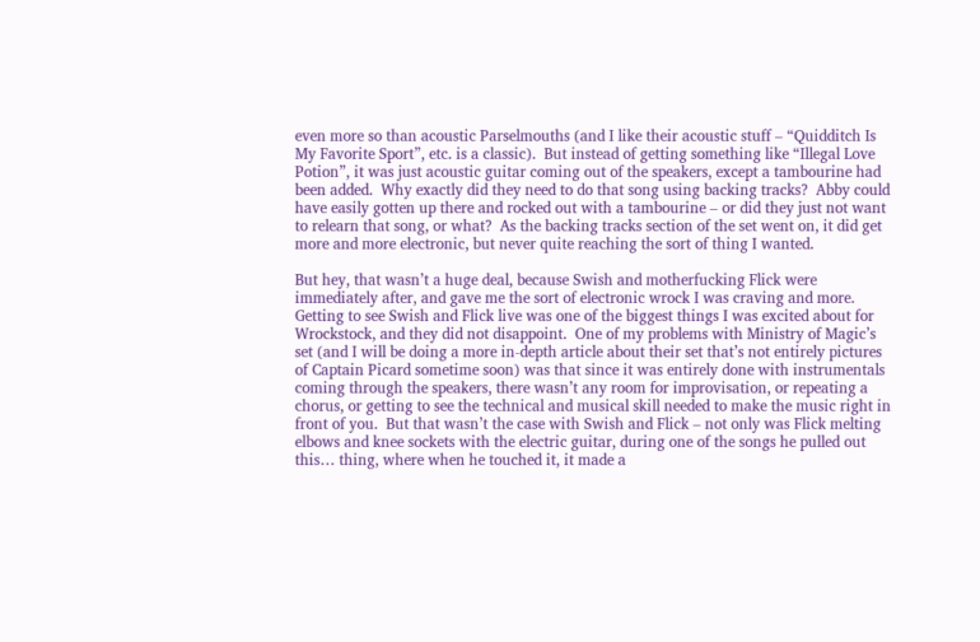even more so than acoustic Parselmouths (and I like their acoustic stuff – “Quidditch Is My Favorite Sport”, etc. is a classic).  But instead of getting something like “Illegal Love Potion”, it was just acoustic guitar coming out of the speakers, except a tambourine had been added.  Why exactly did they need to do that song using backing tracks?  Abby could have easily gotten up there and rocked out with a tambourine – or did they just not want to relearn that song, or what?  As the backing tracks section of the set went on, it did get more and more electronic, but never quite reaching the sort of thing I wanted.

But hey, that wasn’t a huge deal, because Swish and motherfucking Flick were immediately after, and gave me the sort of electronic wrock I was craving and more.  Getting to see Swish and Flick live was one of the biggest things I was excited about for Wrockstock, and they did not disappoint.  One of my problems with Ministry of Magic’s set (and I will be doing a more in-depth article about their set that’s not entirely pictures of Captain Picard sometime soon) was that since it was entirely done with instrumentals coming through the speakers, there wasn’t any room for improvisation, or repeating a chorus, or getting to see the technical and musical skill needed to make the music right in front of you.  But that wasn’t the case with Swish and Flick – not only was Flick melting elbows and knee sockets with the electric guitar, during one of the songs he pulled out this… thing, where when he touched it, it made a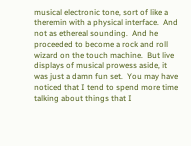musical electronic tone, sort of like a theremin with a physical interface.  And not as ethereal sounding.  And he proceeded to become a rock and roll wizard on the touch machine.  But live displays of musical prowess aside, it was just a damn fun set.  You may have noticed that I tend to spend more time talking about things that I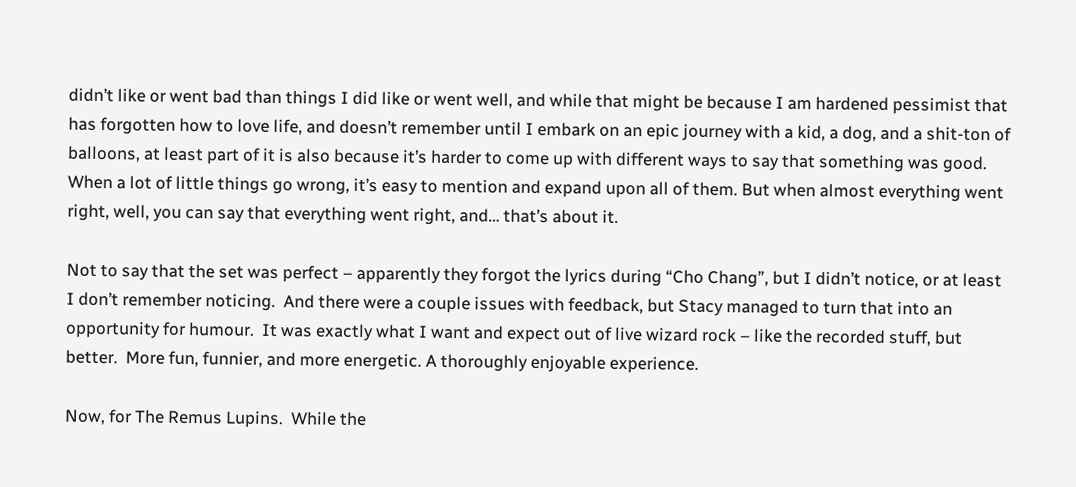didn’t like or went bad than things I did like or went well, and while that might be because I am hardened pessimist that has forgotten how to love life, and doesn’t remember until I embark on an epic journey with a kid, a dog, and a shit-ton of balloons, at least part of it is also because it’s harder to come up with different ways to say that something was good.  When a lot of little things go wrong, it’s easy to mention and expand upon all of them. But when almost everything went right, well, you can say that everything went right, and… that’s about it.

Not to say that the set was perfect – apparently they forgot the lyrics during “Cho Chang”, but I didn’t notice, or at least I don’t remember noticing.  And there were a couple issues with feedback, but Stacy managed to turn that into an opportunity for humour.  It was exactly what I want and expect out of live wizard rock – like the recorded stuff, but better.  More fun, funnier, and more energetic. A thoroughly enjoyable experience.

Now, for The Remus Lupins.  While the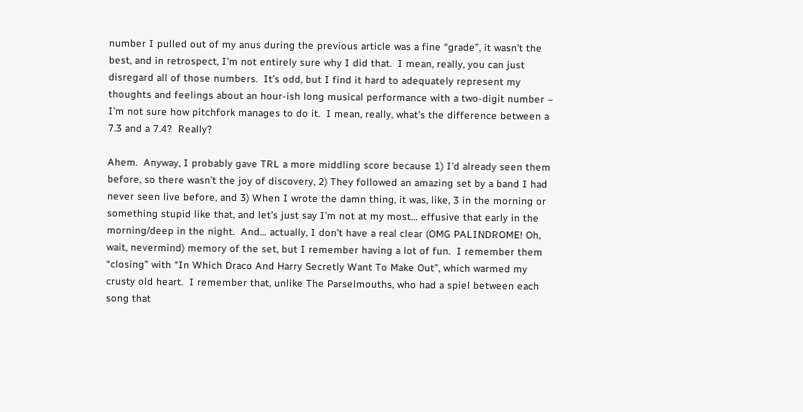number I pulled out of my anus during the previous article was a fine “grade”, it wasn’t the best, and in retrospect, I’m not entirely sure why I did that.  I mean, really, you can just disregard all of those numbers.  It’s odd, but I find it hard to adequately represent my thoughts and feelings about an hour-ish long musical performance with a two-digit number – I’m not sure how pitchfork manages to do it.  I mean, really, what’s the difference between a 7.3 and a 7.4?  Really?

Ahem.  Anyway, I probably gave TRL a more middling score because 1) I’d already seen them before, so there wasn’t the joy of discovery, 2) They followed an amazing set by a band I had never seen live before, and 3) When I wrote the damn thing, it was, like, 3 in the morning or something stupid like that, and let’s just say I’m not at my most… effusive that early in the morning/deep in the night.  And… actually, I don’t have a real clear (OMG PALINDROME! Oh, wait, nevermind) memory of the set, but I remember having a lot of fun.  I remember them “closing” with “In Which Draco And Harry Secretly Want To Make Out”, which warmed my crusty old heart.  I remember that, unlike The Parselmouths, who had a spiel between each song that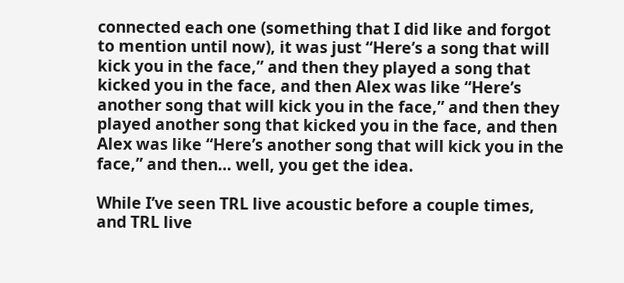connected each one (something that I did like and forgot to mention until now), it was just “Here’s a song that will kick you in the face,” and then they played a song that kicked you in the face, and then Alex was like “Here’s another song that will kick you in the face,” and then they played another song that kicked you in the face, and then Alex was like “Here’s another song that will kick you in the face,” and then… well, you get the idea.

While I’ve seen TRL live acoustic before a couple times, and TRL live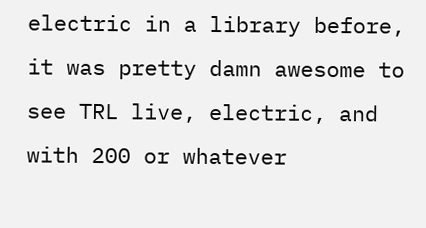electric in a library before, it was pretty damn awesome to see TRL live, electric, and with 200 or whatever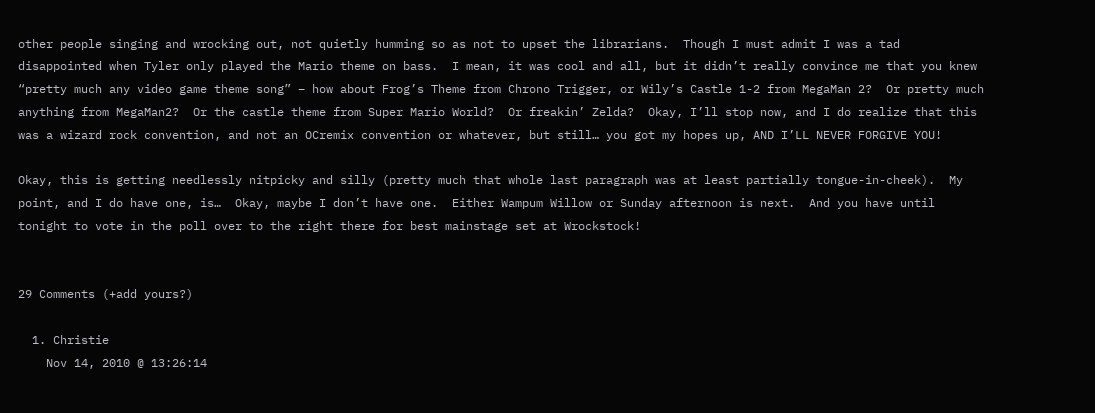other people singing and wrocking out, not quietly humming so as not to upset the librarians.  Though I must admit I was a tad disappointed when Tyler only played the Mario theme on bass.  I mean, it was cool and all, but it didn’t really convince me that you knew “pretty much any video game theme song” – how about Frog’s Theme from Chrono Trigger, or Wily’s Castle 1-2 from MegaMan 2?  Or pretty much anything from MegaMan2?  Or the castle theme from Super Mario World?  Or freakin’ Zelda?  Okay, I’ll stop now, and I do realize that this was a wizard rock convention, and not an OCremix convention or whatever, but still… you got my hopes up, AND I’LL NEVER FORGIVE YOU!

Okay, this is getting needlessly nitpicky and silly (pretty much that whole last paragraph was at least partially tongue-in-cheek).  My point, and I do have one, is…  Okay, maybe I don’t have one.  Either Wampum Willow or Sunday afternoon is next.  And you have until tonight to vote in the poll over to the right there for best mainstage set at Wrockstock!


29 Comments (+add yours?)

  1. Christie
    Nov 14, 2010 @ 13:26:14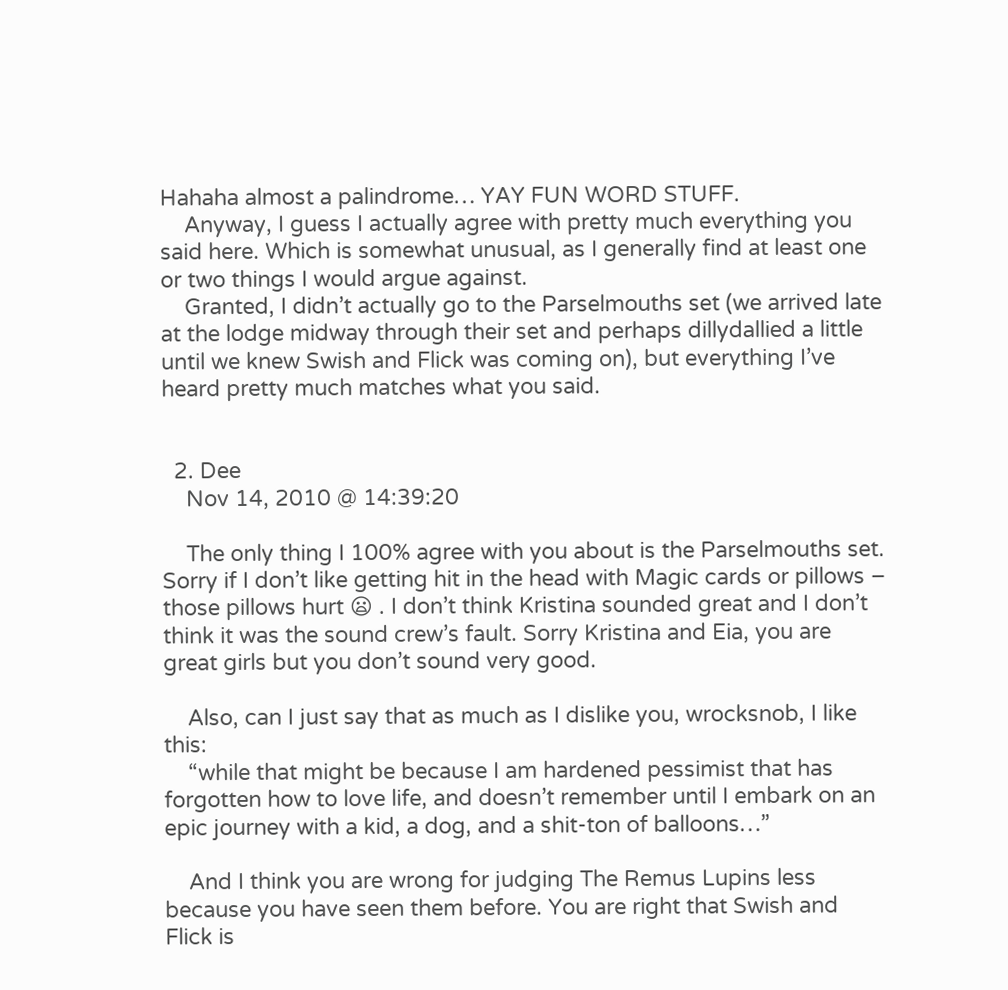Hahaha almost a palindrome… YAY FUN WORD STUFF.
    Anyway, I guess I actually agree with pretty much everything you said here. Which is somewhat unusual, as I generally find at least one or two things I would argue against.
    Granted, I didn’t actually go to the Parselmouths set (we arrived late at the lodge midway through their set and perhaps dillydallied a little until we knew Swish and Flick was coming on), but everything I’ve heard pretty much matches what you said.


  2. Dee
    Nov 14, 2010 @ 14:39:20

    The only thing I 100% agree with you about is the Parselmouths set. Sorry if I don’t like getting hit in the head with Magic cards or pillows – those pillows hurt 😦 . I don’t think Kristina sounded great and I don’t think it was the sound crew’s fault. Sorry Kristina and Eia, you are great girls but you don’t sound very good.

    Also, can I just say that as much as I dislike you, wrocksnob, I like this:
    “while that might be because I am hardened pessimist that has forgotten how to love life, and doesn’t remember until I embark on an epic journey with a kid, a dog, and a shit-ton of balloons…”

    And I think you are wrong for judging The Remus Lupins less because you have seen them before. You are right that Swish and Flick is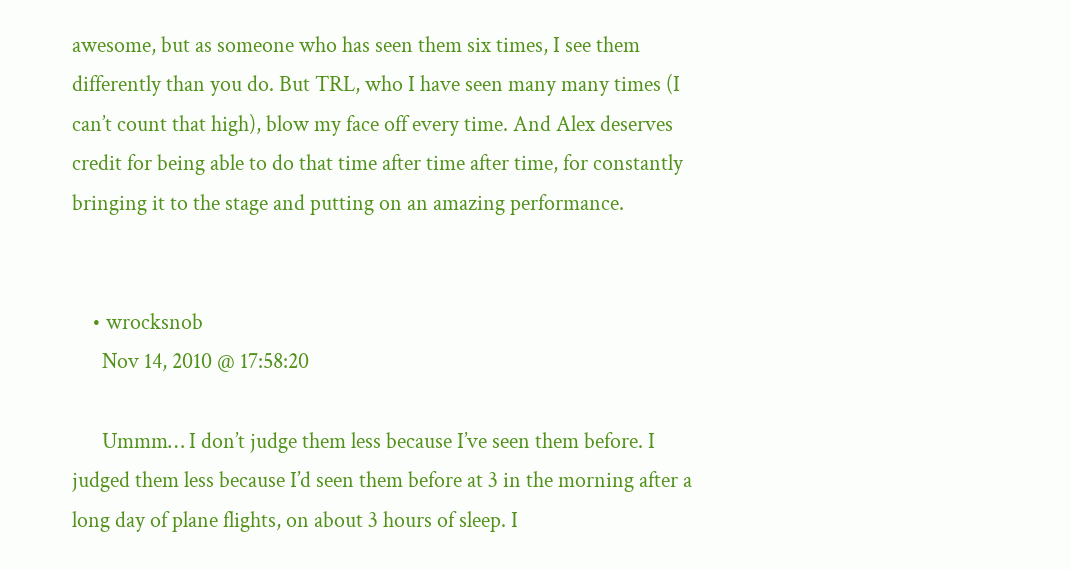awesome, but as someone who has seen them six times, I see them differently than you do. But TRL, who I have seen many many times (I can’t count that high), blow my face off every time. And Alex deserves credit for being able to do that time after time after time, for constantly bringing it to the stage and putting on an amazing performance.


    • wrocksnob
      Nov 14, 2010 @ 17:58:20

      Ummm… I don’t judge them less because I’ve seen them before. I judged them less because I’d seen them before at 3 in the morning after a long day of plane flights, on about 3 hours of sleep. I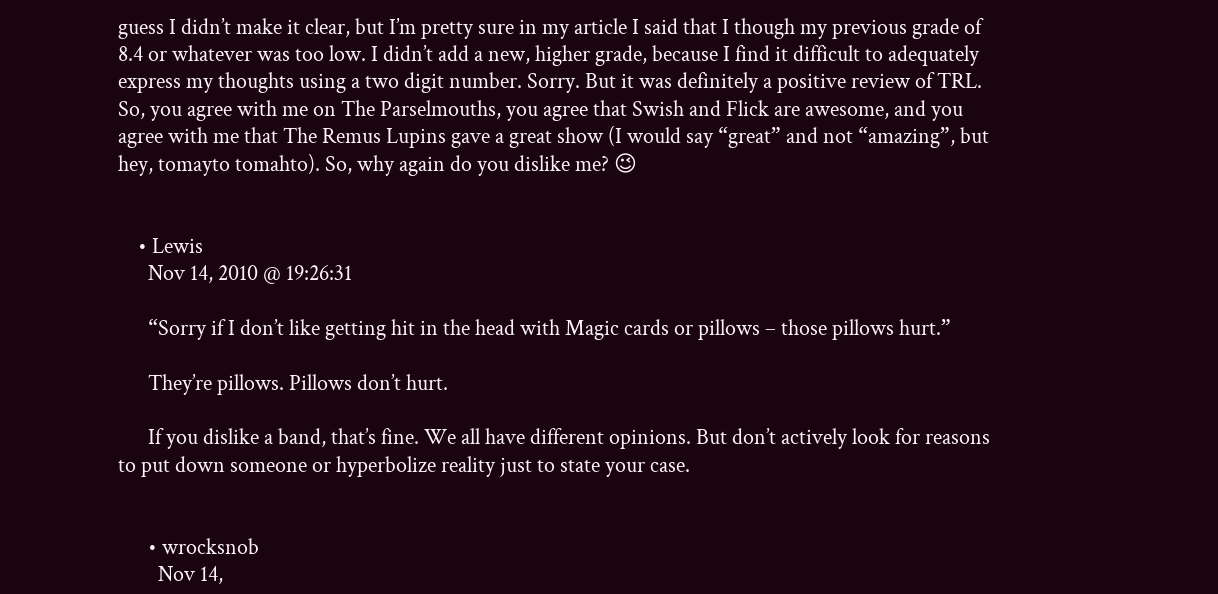guess I didn’t make it clear, but I’m pretty sure in my article I said that I though my previous grade of 8.4 or whatever was too low. I didn’t add a new, higher grade, because I find it difficult to adequately express my thoughts using a two digit number. Sorry. But it was definitely a positive review of TRL. So, you agree with me on The Parselmouths, you agree that Swish and Flick are awesome, and you agree with me that The Remus Lupins gave a great show (I would say “great” and not “amazing”, but hey, tomayto tomahto). So, why again do you dislike me? 😉


    • Lewis
      Nov 14, 2010 @ 19:26:31

      “Sorry if I don’t like getting hit in the head with Magic cards or pillows – those pillows hurt.”

      They’re pillows. Pillows don’t hurt.

      If you dislike a band, that’s fine. We all have different opinions. But don’t actively look for reasons to put down someone or hyperbolize reality just to state your case.


      • wrocksnob
        Nov 14,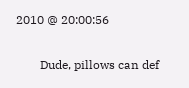2010 @ 20:00:56

        Dude, pillows can def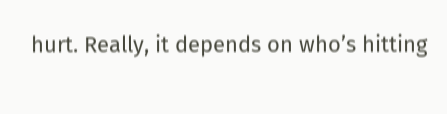hurt. Really, it depends on who’s hitting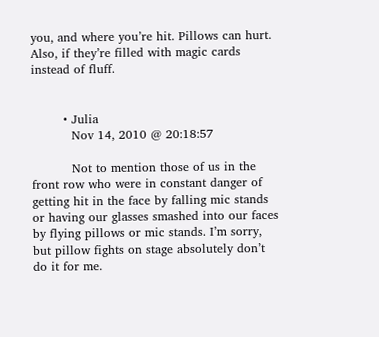you, and where you’re hit. Pillows can hurt. Also, if they’re filled with magic cards instead of fluff.


        • Julia
          Nov 14, 2010 @ 20:18:57

          Not to mention those of us in the front row who were in constant danger of getting hit in the face by falling mic stands or having our glasses smashed into our faces by flying pillows or mic stands. I’m sorry, but pillow fights on stage absolutely don’t do it for me.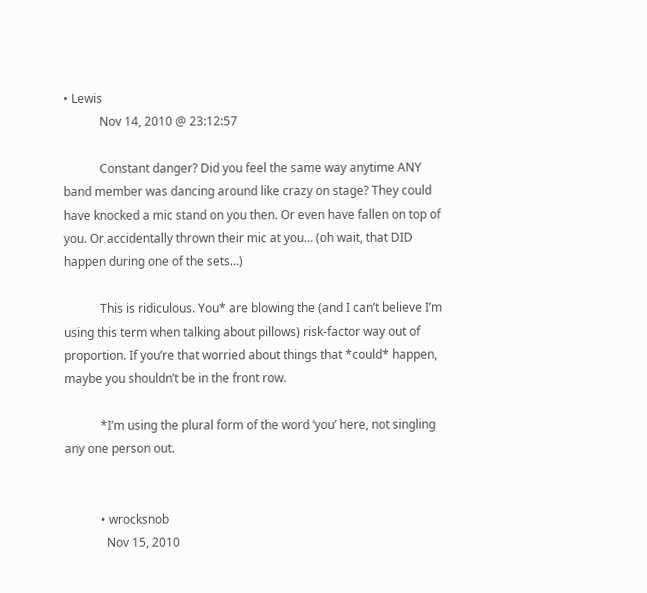• Lewis
            Nov 14, 2010 @ 23:12:57

            Constant danger? Did you feel the same way anytime ANY band member was dancing around like crazy on stage? They could have knocked a mic stand on you then. Or even have fallen on top of you. Or accidentally thrown their mic at you… (oh wait, that DID happen during one of the sets…)

            This is ridiculous. You* are blowing the (and I can’t believe I’m using this term when talking about pillows) risk-factor way out of proportion. If you’re that worried about things that *could* happen, maybe you shouldn’t be in the front row.

            *I’m using the plural form of the word ‘you’ here, not singling any one person out.


            • wrocksnob
              Nov 15, 2010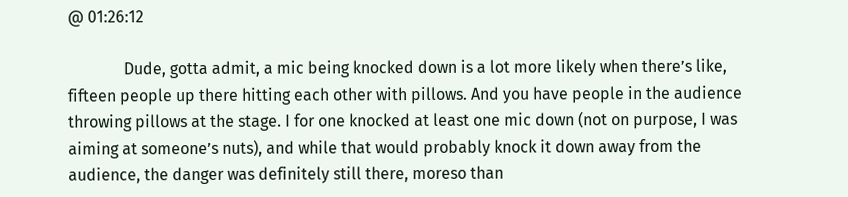@ 01:26:12

              Dude, gotta admit, a mic being knocked down is a lot more likely when there’s like, fifteen people up there hitting each other with pillows. And you have people in the audience throwing pillows at the stage. I for one knocked at least one mic down (not on purpose, I was aiming at someone’s nuts), and while that would probably knock it down away from the audience, the danger was definitely still there, moreso than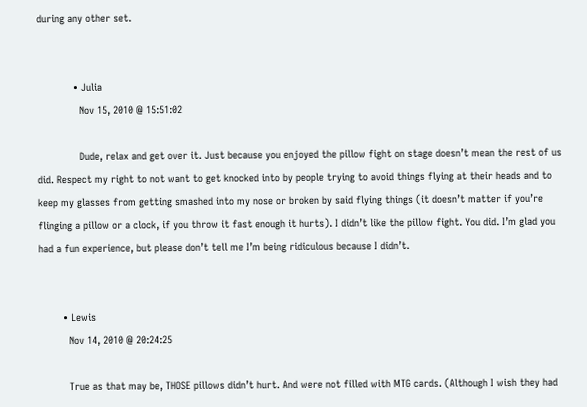during any other set.


            • Julia
              Nov 15, 2010 @ 15:51:02

              Dude, relax and get over it. Just because you enjoyed the pillow fight on stage doesn’t mean the rest of us did. Respect my right to not want to get knocked into by people trying to avoid things flying at their heads and to keep my glasses from getting smashed into my nose or broken by said flying things (it doesn’t matter if you’re flinging a pillow or a clock, if you throw it fast enough it hurts). I didn’t like the pillow fight. You did. I’m glad you had a fun experience, but please don’t tell me I’m being ridiculous because I didn’t.


        • Lewis
          Nov 14, 2010 @ 20:24:25

          True as that may be, THOSE pillows didn’t hurt. And were not filled with MTG cards. (Although I wish they had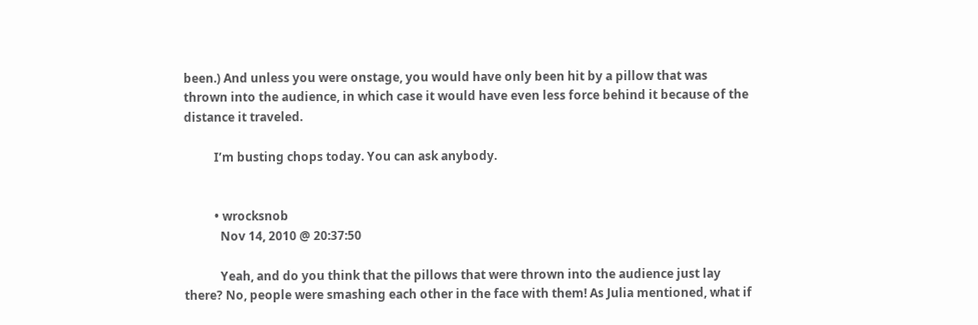been.) And unless you were onstage, you would have only been hit by a pillow that was thrown into the audience, in which case it would have even less force behind it because of the distance it traveled.

          I’m busting chops today. You can ask anybody.


          • wrocksnob
            Nov 14, 2010 @ 20:37:50

            Yeah, and do you think that the pillows that were thrown into the audience just lay there? No, people were smashing each other in the face with them! As Julia mentioned, what if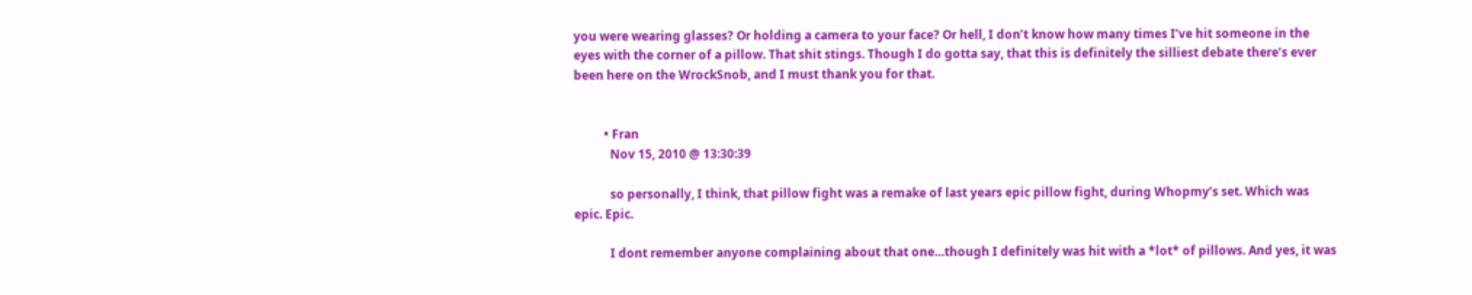you were wearing glasses? Or holding a camera to your face? Or hell, I don’t know how many times I’ve hit someone in the eyes with the corner of a pillow. That shit stings. Though I do gotta say, that this is definitely the silliest debate there’s ever been here on the WrockSnob, and I must thank you for that.


          • Fran
            Nov 15, 2010 @ 13:30:39

            so personally, I think, that pillow fight was a remake of last years epic pillow fight, during Whopmy’s set. Which was epic. Epic.

            I dont remember anyone complaining about that one…though I definitely was hit with a *lot* of pillows. And yes, it was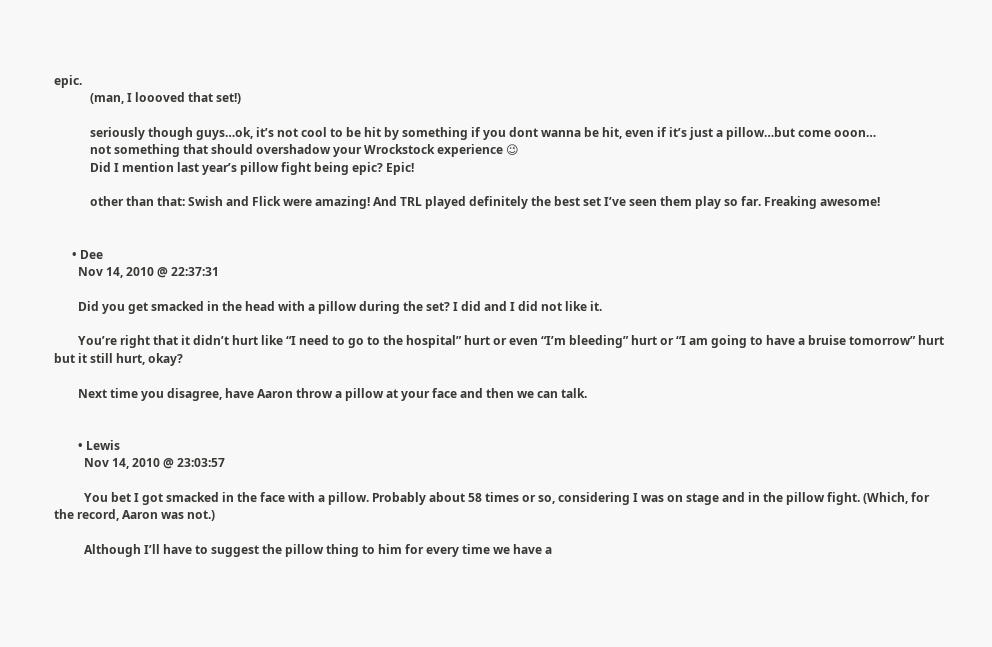epic.
            (man, I loooved that set!)

            seriously though guys…ok, it’s not cool to be hit by something if you dont wanna be hit, even if it’s just a pillow…but come ooon…
            not something that should overshadow your Wrockstock experience 😉
            Did I mention last year’s pillow fight being epic? Epic!

            other than that: Swish and Flick were amazing! And TRL played definitely the best set I’ve seen them play so far. Freaking awesome!


      • Dee
        Nov 14, 2010 @ 22:37:31

        Did you get smacked in the head with a pillow during the set? I did and I did not like it.

        You’re right that it didn’t hurt like “I need to go to the hospital” hurt or even “I’m bleeding” hurt or “I am going to have a bruise tomorrow” hurt but it still hurt, okay?

        Next time you disagree, have Aaron throw a pillow at your face and then we can talk.


        • Lewis
          Nov 14, 2010 @ 23:03:57

          You bet I got smacked in the face with a pillow. Probably about 58 times or so, considering I was on stage and in the pillow fight. (Which, for the record, Aaron was not.)

          Although I’ll have to suggest the pillow thing to him for every time we have a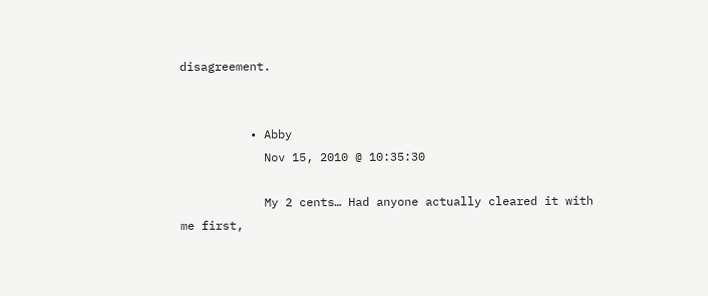disagreement.


          • Abby
            Nov 15, 2010 @ 10:35:30

            My 2 cents… Had anyone actually cleared it with me first,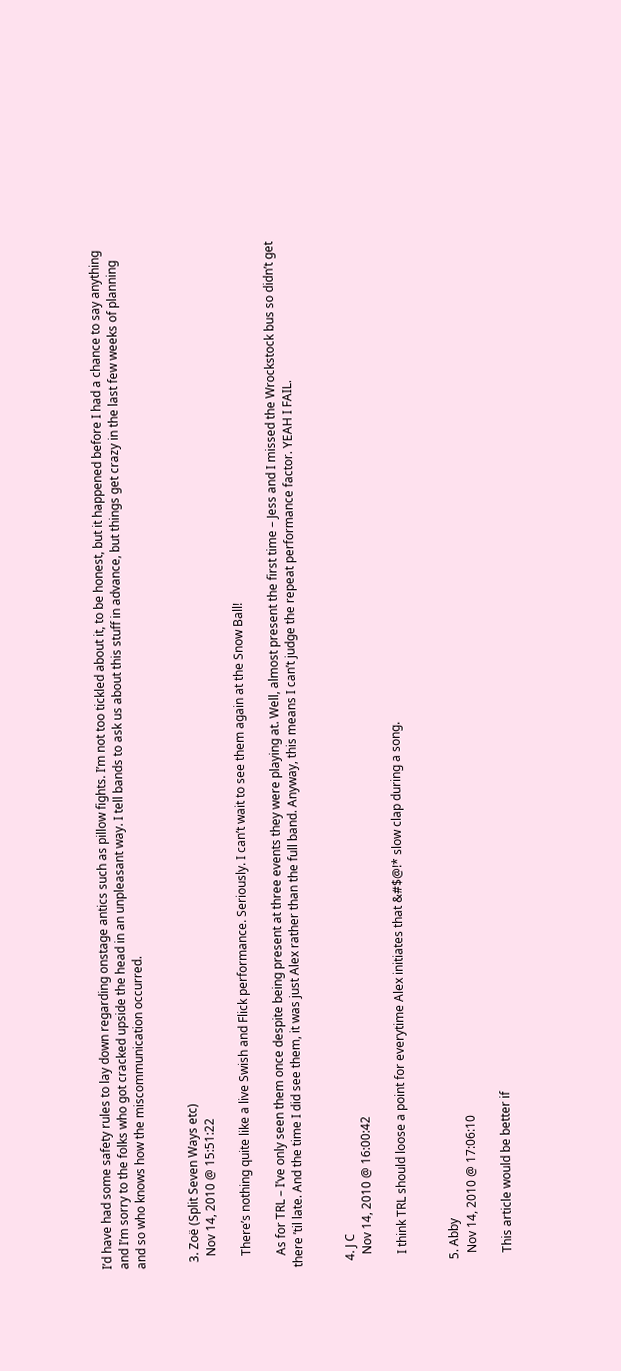I’d have had some safety rules to lay down regarding onstage antics such as pillow fights. I’m not too tickled about it, to be honest, but it happened before I had a chance to say anything and I’m sorry to the folks who got cracked upside the head in an unpleasant way. I tell bands to ask us about this stuff in advance, but things get crazy in the last few weeks of planning and so who knows how the miscommunication occurred.


  3. Zoë (Split Seven Ways etc)
    Nov 14, 2010 @ 15:51:22

    There’s nothing quite like a live Swish and Flick performance. Seriously. I can’t wait to see them again at the Snow Ball!

    As for TRL – I’ve only seen them once despite being present at three events they were playing at. Well, almost present the first time – Jess and I missed the Wrockstock bus so didn’t get there ’til late. And the time I did see them, it was just Alex rather than the full band. Anyway, this means I can’t judge the repeat performance factor. YEAH I FAIL.


  4. J C
    Nov 14, 2010 @ 16:00:42

    I think TRL should loose a point for everytime Alex initiates that &#$@!* slow clap during a song.


  5. Abby
    Nov 14, 2010 @ 17:06:10

    This article would be better if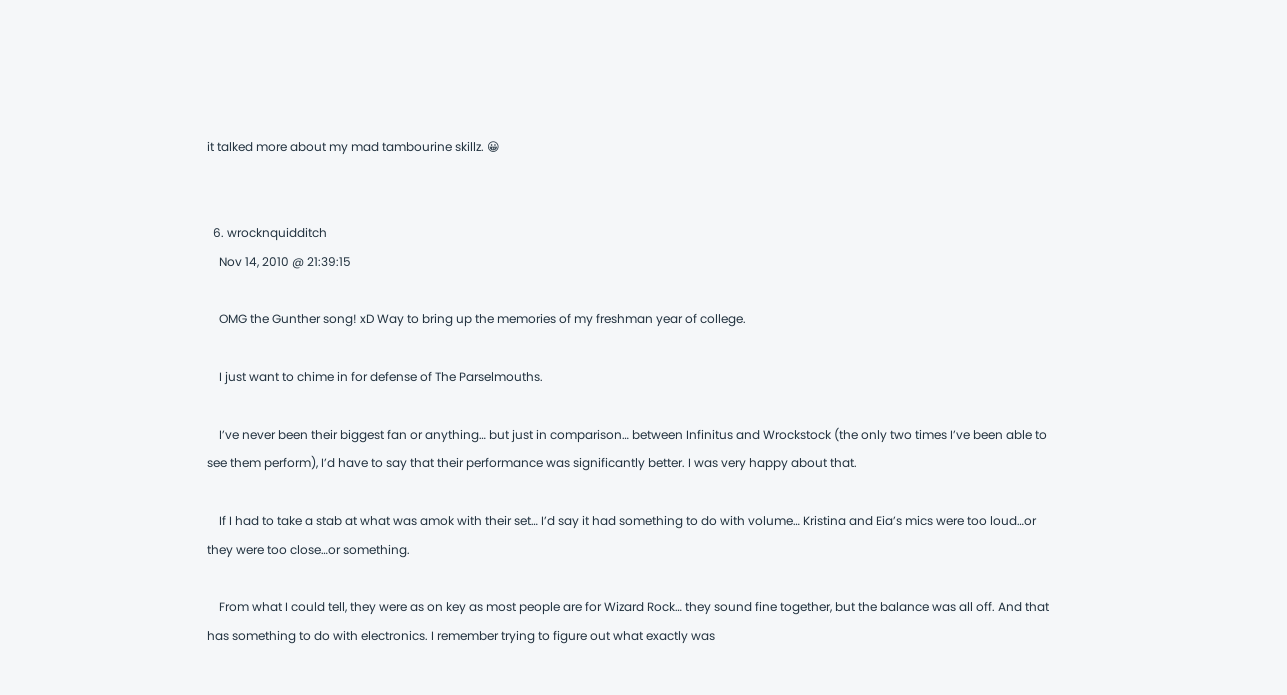it talked more about my mad tambourine skillz. 😀


  6. wrocknquidditch
    Nov 14, 2010 @ 21:39:15

    OMG the Gunther song! xD Way to bring up the memories of my freshman year of college.

    I just want to chime in for defense of The Parselmouths.

    I’ve never been their biggest fan or anything… but just in comparison… between Infinitus and Wrockstock (the only two times I’ve been able to see them perform), I’d have to say that their performance was significantly better. I was very happy about that.

    If I had to take a stab at what was amok with their set… I’d say it had something to do with volume… Kristina and Eia’s mics were too loud…or they were too close…or something.

    From what I could tell, they were as on key as most people are for Wizard Rock… they sound fine together, but the balance was all off. And that has something to do with electronics. I remember trying to figure out what exactly was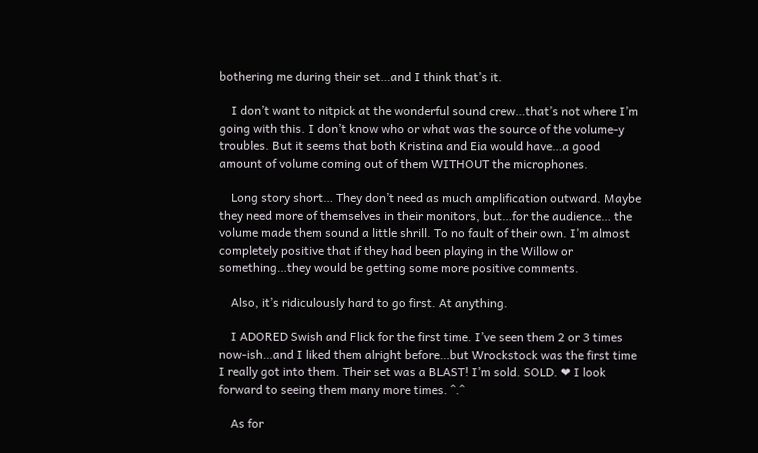bothering me during their set…and I think that’s it.

    I don’t want to nitpick at the wonderful sound crew…that’s not where I’m going with this. I don’t know who or what was the source of the volume-y troubles. But it seems that both Kristina and Eia would have…a good amount of volume coming out of them WITHOUT the microphones.

    Long story short… They don’t need as much amplification outward. Maybe they need more of themselves in their monitors, but…for the audience… the volume made them sound a little shrill. To no fault of their own. I’m almost completely positive that if they had been playing in the Willow or something…they would be getting some more positive comments.

    Also, it’s ridiculously hard to go first. At anything.

    I ADORED Swish and Flick for the first time. I’ve seen them 2 or 3 times now-ish…and I liked them alright before…but Wrockstock was the first time I really got into them. Their set was a BLAST! I’m sold. SOLD. ❤ I look forward to seeing them many more times. ^.^

    As for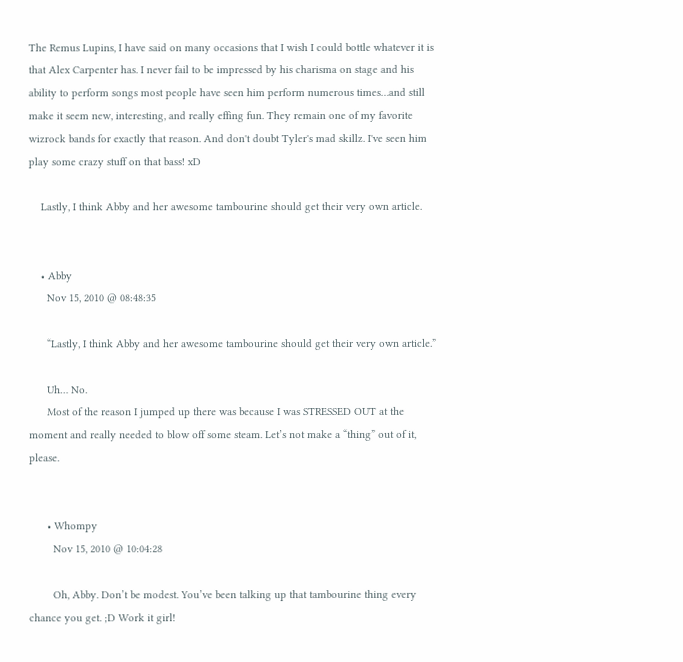The Remus Lupins, I have said on many occasions that I wish I could bottle whatever it is that Alex Carpenter has. I never fail to be impressed by his charisma on stage and his ability to perform songs most people have seen him perform numerous times…and still make it seem new, interesting, and really effing fun. They remain one of my favorite wizrock bands for exactly that reason. And don't doubt Tyler's mad skillz. I've seen him play some crazy stuff on that bass! xD

    Lastly, I think Abby and her awesome tambourine should get their very own article.


    • Abby
      Nov 15, 2010 @ 08:48:35

      “Lastly, I think Abby and her awesome tambourine should get their very own article.”

      Uh… No.
      Most of the reason I jumped up there was because I was STRESSED OUT at the moment and really needed to blow off some steam. Let’s not make a “thing” out of it, please.


      • Whompy
        Nov 15, 2010 @ 10:04:28

        Oh, Abby. Don’t be modest. You’ve been talking up that tambourine thing every chance you get. ;D Work it girl!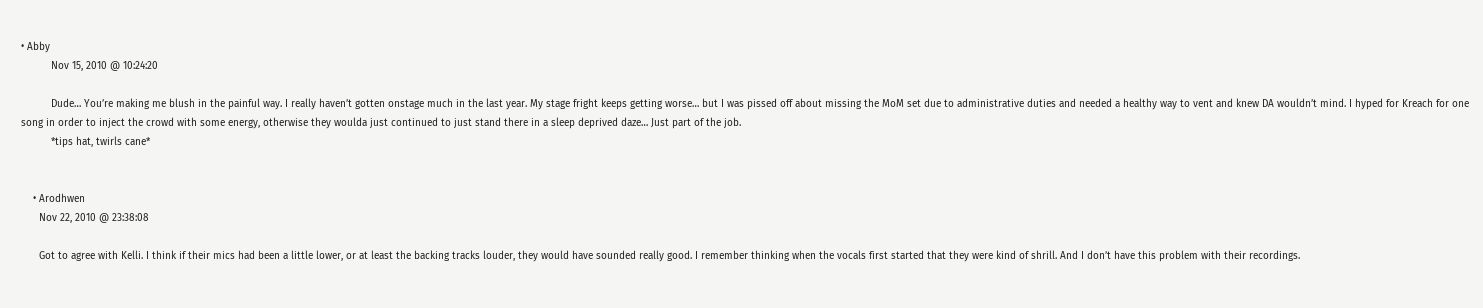• Abby
          Nov 15, 2010 @ 10:24:20

          Dude… You’re making me blush in the painful way. I really haven’t gotten onstage much in the last year. My stage fright keeps getting worse… but I was pissed off about missing the MoM set due to administrative duties and needed a healthy way to vent and knew DA wouldn’t mind. I hyped for Kreach for one song in order to inject the crowd with some energy, otherwise they woulda just continued to just stand there in a sleep deprived daze… Just part of the job.
          *tips hat, twirls cane*


    • Arodhwen
      Nov 22, 2010 @ 23:38:08

      Got to agree with Kelli. I think if their mics had been a little lower, or at least the backing tracks louder, they would have sounded really good. I remember thinking when the vocals first started that they were kind of shrill. And I don’t have this problem with their recordings.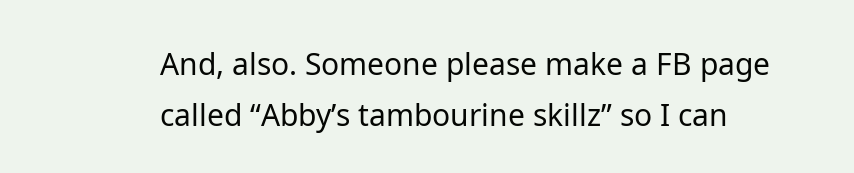And, also. Someone please make a FB page called “Abby’s tambourine skillz” so I can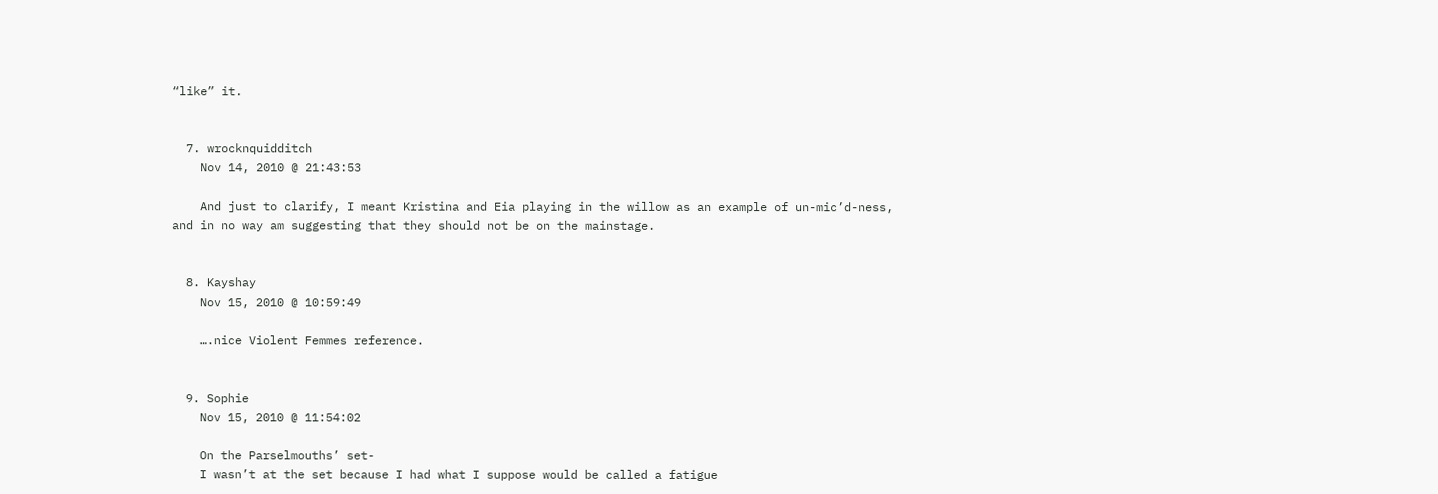“like” it.


  7. wrocknquidditch
    Nov 14, 2010 @ 21:43:53

    And just to clarify, I meant Kristina and Eia playing in the willow as an example of un-mic’d-ness, and in no way am suggesting that they should not be on the mainstage.


  8. Kayshay
    Nov 15, 2010 @ 10:59:49

    ….nice Violent Femmes reference.


  9. Sophie
    Nov 15, 2010 @ 11:54:02

    On the Parselmouths’ set-
    I wasn’t at the set because I had what I suppose would be called a fatigue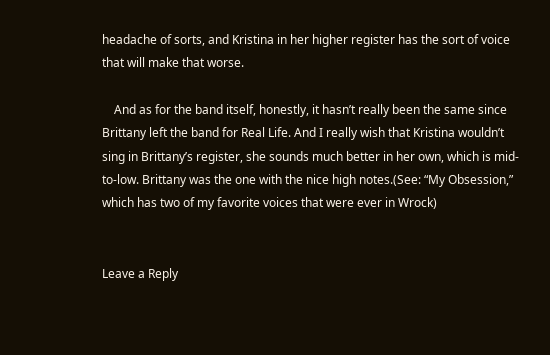headache of sorts, and Kristina in her higher register has the sort of voice that will make that worse.

    And as for the band itself, honestly, it hasn’t really been the same since Brittany left the band for Real Life. And I really wish that Kristina wouldn’t sing in Brittany’s register, she sounds much better in her own, which is mid-to-low. Brittany was the one with the nice high notes.(See: “My Obsession,” which has two of my favorite voices that were ever in Wrock)


Leave a Reply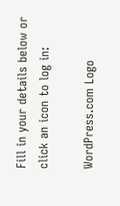Fill in your details below or click an icon to log in:

WordPress.com Logo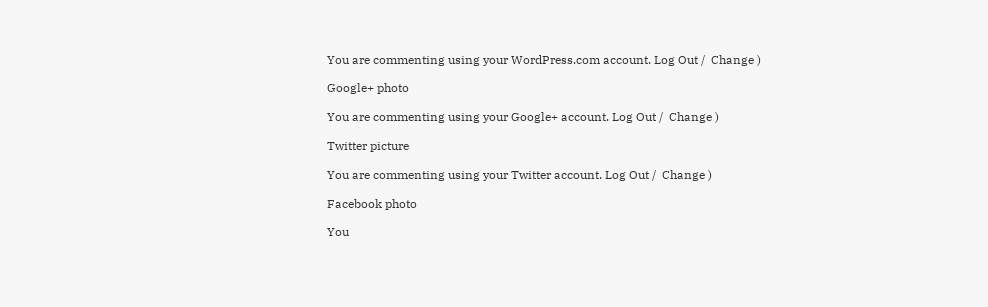You are commenting using your WordPress.com account. Log Out /  Change )

Google+ photo

You are commenting using your Google+ account. Log Out /  Change )

Twitter picture

You are commenting using your Twitter account. Log Out /  Change )

Facebook photo

You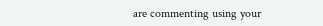are commenting using your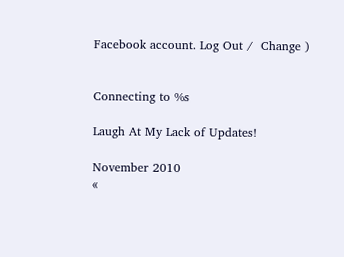Facebook account. Log Out /  Change )


Connecting to %s

Laugh At My Lack of Updates!

November 2010
«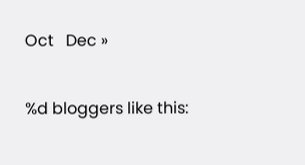Oct   Dec »

%d bloggers like this: